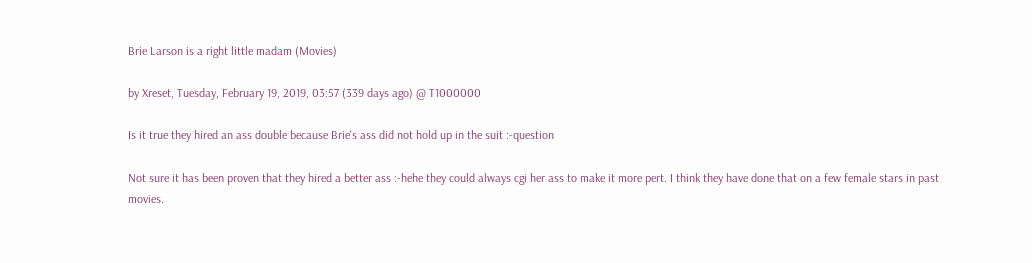Brie Larson is a right little madam (Movies)

by Xreset, Tuesday, February 19, 2019, 03:57 (339 days ago) @ T1000000

Is it true they hired an ass double because Brie's ass did not hold up in the suit :-question

Not sure it has been proven that they hired a better ass :-hehe they could always cgi her ass to make it more pert. I think they have done that on a few female stars in past movies.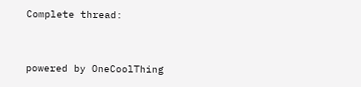Complete thread:


powered by OneCoolThing